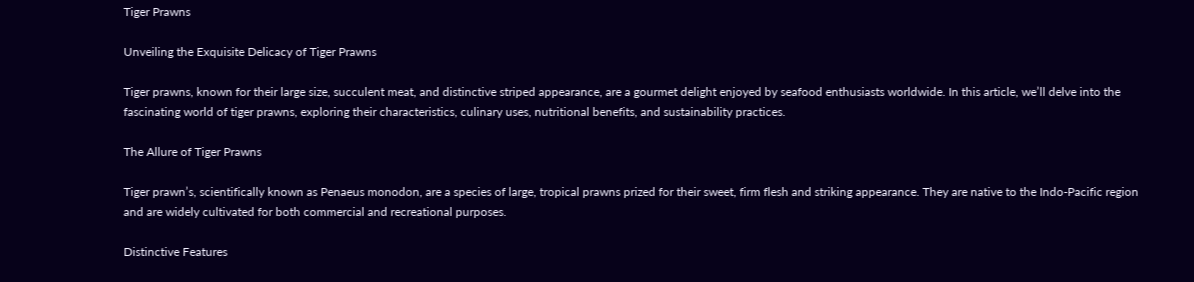Tiger Prawns

Unveiling the Exquisite Delicacy of Tiger Prawns

Tiger prawns, known for their large size, succulent meat, and distinctive striped appearance, are a gourmet delight enjoyed by seafood enthusiasts worldwide. In this article, we’ll delve into the fascinating world of tiger prawns, exploring their characteristics, culinary uses, nutritional benefits, and sustainability practices.

The Allure of Tiger Prawns

Tiger prawn’s, scientifically known as Penaeus monodon, are a species of large, tropical prawns prized for their sweet, firm flesh and striking appearance. They are native to the Indo-Pacific region and are widely cultivated for both commercial and recreational purposes.

Distinctive Features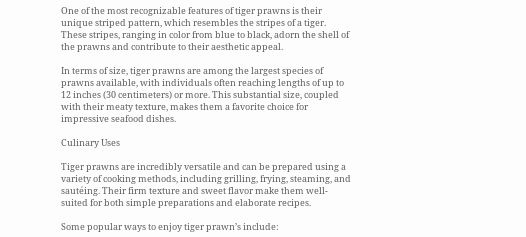One of the most recognizable features of tiger prawns is their unique striped pattern, which resembles the stripes of a tiger. These stripes, ranging in color from blue to black, adorn the shell of the prawns and contribute to their aesthetic appeal.

In terms of size, tiger prawns are among the largest species of prawns available, with individuals often reaching lengths of up to 12 inches (30 centimeters) or more. This substantial size, coupled with their meaty texture, makes them a favorite choice for impressive seafood dishes.

Culinary Uses

Tiger prawns are incredibly versatile and can be prepared using a variety of cooking methods, including grilling, frying, steaming, and sautéing. Their firm texture and sweet flavor make them well-suited for both simple preparations and elaborate recipes.

Some popular ways to enjoy tiger prawn’s include: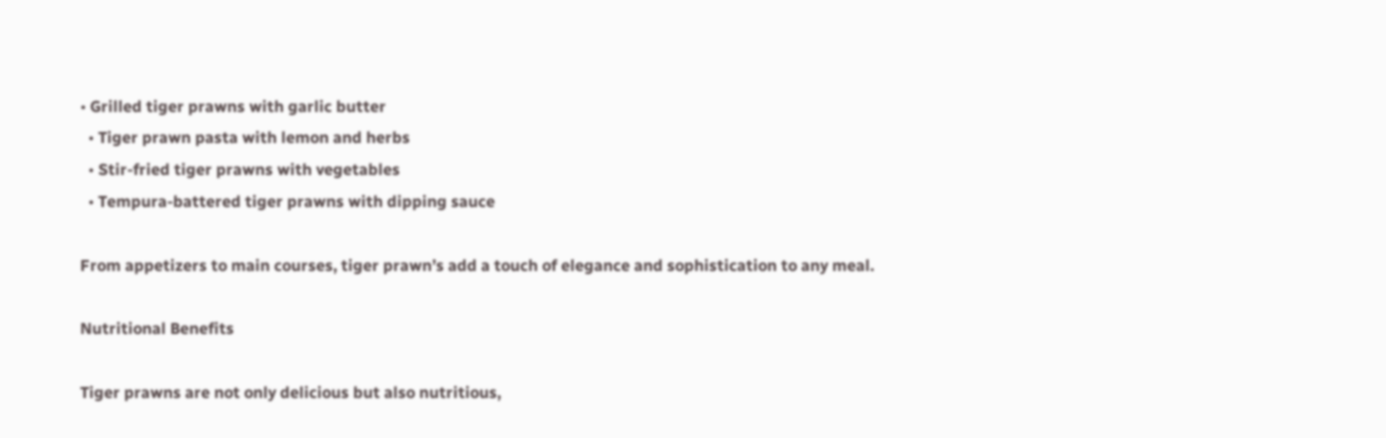• Grilled tiger prawns with garlic butter
  • Tiger prawn pasta with lemon and herbs
  • Stir-fried tiger prawns with vegetables
  • Tempura-battered tiger prawns with dipping sauce

From appetizers to main courses, tiger prawn’s add a touch of elegance and sophistication to any meal.

Nutritional Benefits

Tiger prawns are not only delicious but also nutritious,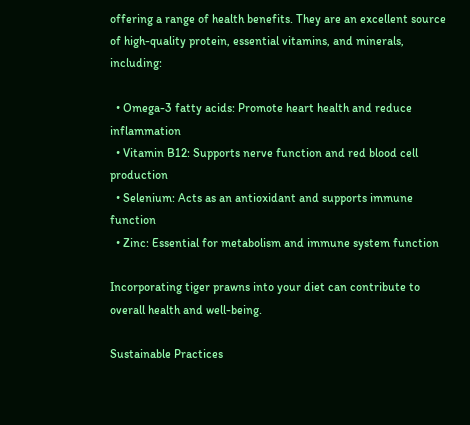offering a range of health benefits. They are an excellent source of high-quality protein, essential vitamins, and minerals, including:

  • Omega-3 fatty acids: Promote heart health and reduce inflammation
  • Vitamin B12: Supports nerve function and red blood cell production
  • Selenium: Acts as an antioxidant and supports immune function
  • Zinc: Essential for metabolism and immune system function

Incorporating tiger prawns into your diet can contribute to overall health and well-being.

Sustainable Practices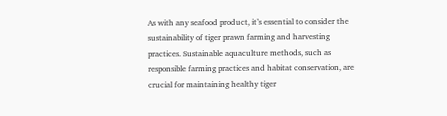As with any seafood product, it’s essential to consider the sustainability of tiger prawn farming and harvesting practices. Sustainable aquaculture methods, such as responsible farming practices and habitat conservation, are crucial for maintaining healthy tiger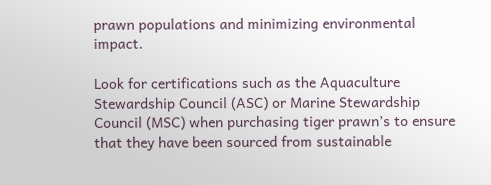prawn populations and minimizing environmental impact.

Look for certifications such as the Aquaculture Stewardship Council (ASC) or Marine Stewardship Council (MSC) when purchasing tiger prawn’s to ensure that they have been sourced from sustainable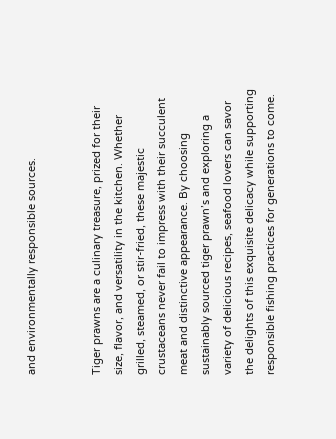and environmentally responsible sources.


Tiger prawns are a culinary treasure, prized for their size, flavor, and versatility in the kitchen. Whether grilled, steamed, or stir-fried, these majestic crustaceans never fail to impress with their succulent meat and distinctive appearance. By choosing sustainably sourced tiger prawn’s and exploring a variety of delicious recipes, seafood lovers can savor the delights of this exquisite delicacy while supporting responsible fishing practices for generations to come.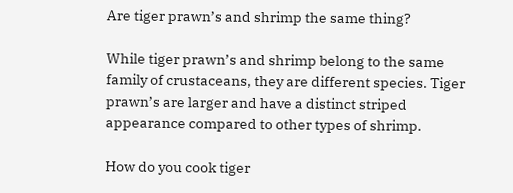Are tiger prawn’s and shrimp the same thing?

While tiger prawn’s and shrimp belong to the same family of crustaceans, they are different species. Tiger prawn’s are larger and have a distinct striped appearance compared to other types of shrimp.

How do you cook tiger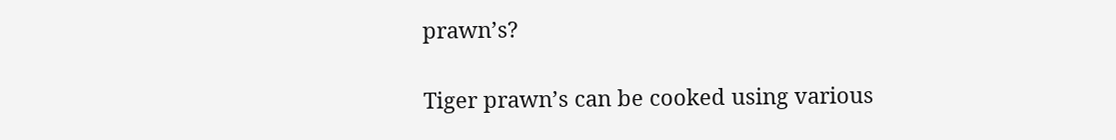prawn’s?

Tiger prawn’s can be cooked using various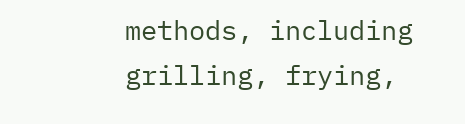methods, including grilling, frying,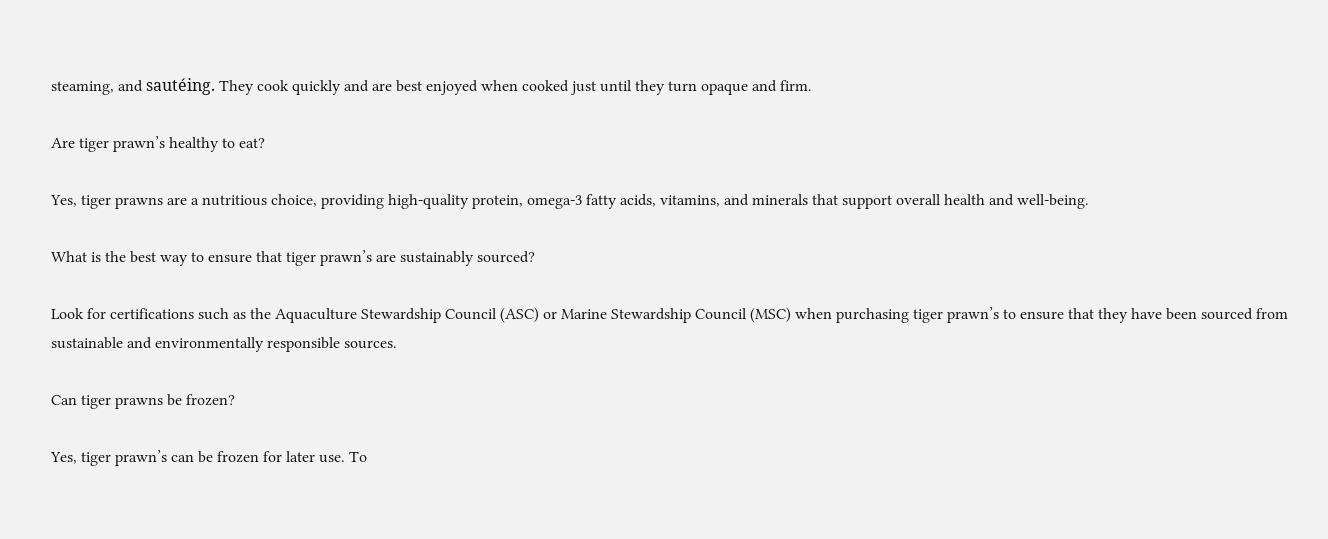steaming, and sautéing. They cook quickly and are best enjoyed when cooked just until they turn opaque and firm.

Are tiger prawn’s healthy to eat?

Yes, tiger prawns are a nutritious choice, providing high-quality protein, omega-3 fatty acids, vitamins, and minerals that support overall health and well-being.

What is the best way to ensure that tiger prawn’s are sustainably sourced?

Look for certifications such as the Aquaculture Stewardship Council (ASC) or Marine Stewardship Council (MSC) when purchasing tiger prawn’s to ensure that they have been sourced from sustainable and environmentally responsible sources.

Can tiger prawns be frozen?

Yes, tiger prawn’s can be frozen for later use. To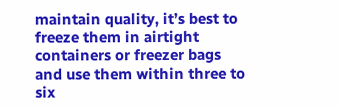maintain quality, it’s best to freeze them in airtight containers or freezer bags and use them within three to six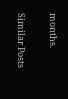months.

Similar Posts